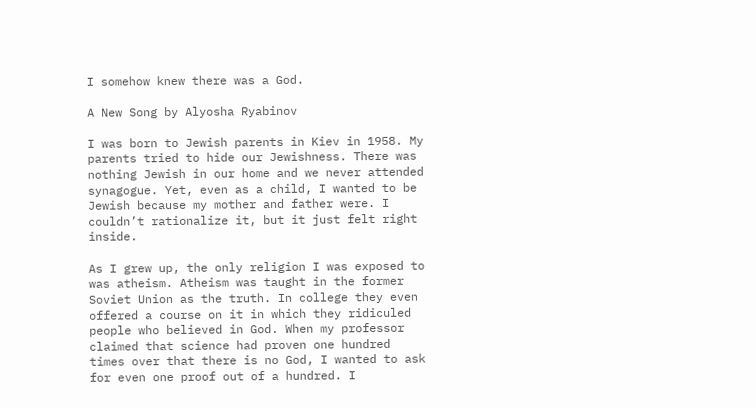I somehow knew there was a God.

A New Song by Alyosha Ryabinov

I was born to Jewish parents in Kiev in 1958. My parents tried to hide our Jewishness. There was nothing Jewish in our home and we never attended synagogue. Yet, even as a child, I wanted to be Jewish because my mother and father were. I couldn’t rationalize it, but it just felt right inside.

As I grew up, the only religion I was exposed to was atheism. Atheism was taught in the former Soviet Union as the truth. In college they even offered a course on it in which they ridiculed people who believed in God. When my professor claimed that science had proven one hundred times over that there is no God, I wanted to ask for even one proof out of a hundred. I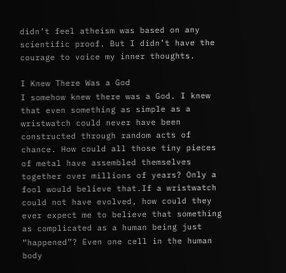didn’t feel atheism was based on any scientific proof. But I didn’t have the courage to voice my inner thoughts.

I Knew There Was a God
I somehow knew there was a God. I knew that even something as simple as a wristwatch could never have been constructed through random acts of chance. How could all those tiny pieces of metal have assembled themselves together over millions of years? Only a fool would believe that.If a wristwatch could not have evolved, how could they ever expect me to believe that something as complicated as a human being just “happened”? Even one cell in the human body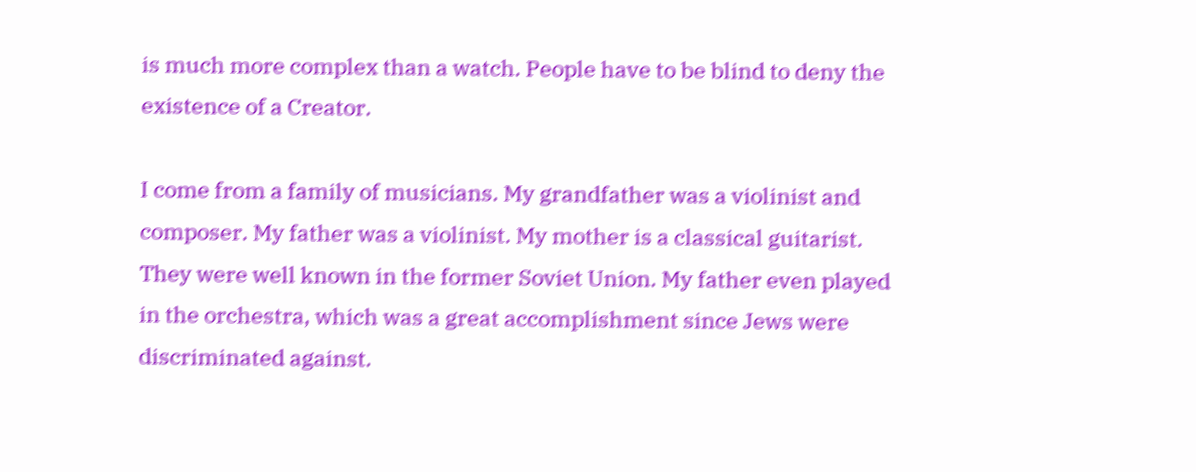is much more complex than a watch. People have to be blind to deny the existence of a Creator.

I come from a family of musicians. My grandfather was a violinist and composer. My father was a violinist. My mother is a classical guitarist. They were well known in the former Soviet Union. My father even played in the orchestra, which was a great accomplishment since Jews were discriminated against.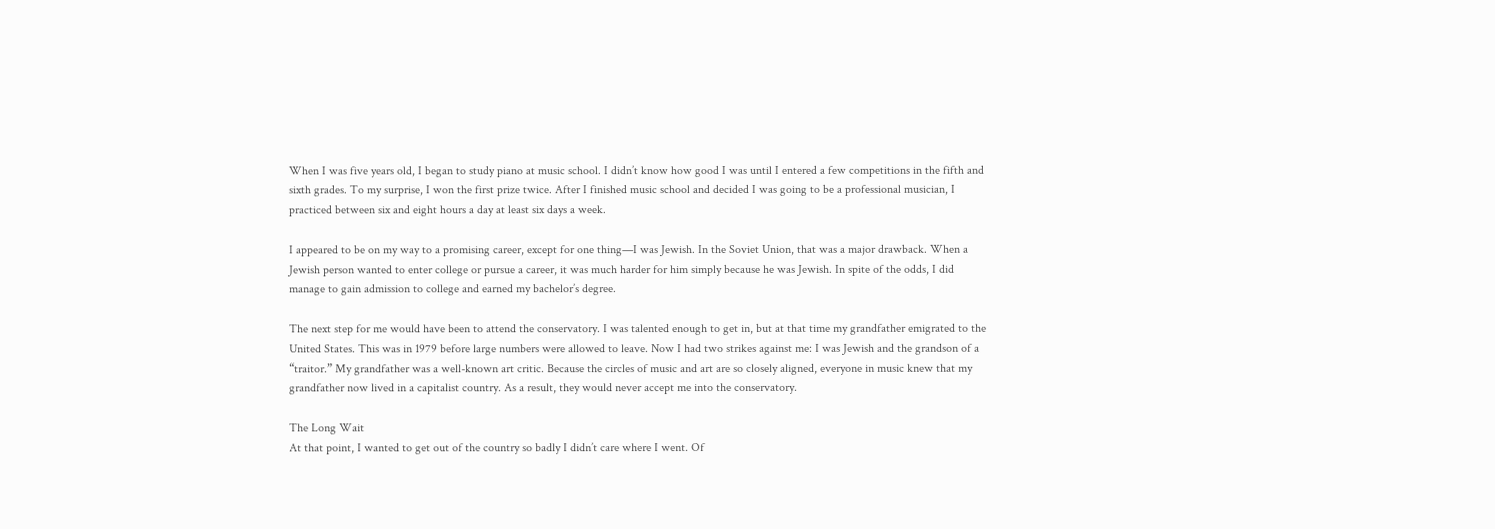When I was five years old, I began to study piano at music school. I didn’t know how good I was until I entered a few competitions in the fifth and sixth grades. To my surprise, I won the first prize twice. After I finished music school and decided I was going to be a professional musician, I practiced between six and eight hours a day at least six days a week.

I appeared to be on my way to a promising career, except for one thing—I was Jewish. In the Soviet Union, that was a major drawback. When a Jewish person wanted to enter college or pursue a career, it was much harder for him simply because he was Jewish. In spite of the odds, I did manage to gain admission to college and earned my bachelor’s degree.

The next step for me would have been to attend the conservatory. I was talented enough to get in, but at that time my grandfather emigrated to the United States. This was in 1979 before large numbers were allowed to leave. Now I had two strikes against me: I was Jewish and the grandson of a “traitor.” My grandfather was a well-known art critic. Because the circles of music and art are so closely aligned, everyone in music knew that my grandfather now lived in a capitalist country. As a result, they would never accept me into the conservatory.

The Long Wait
At that point, I wanted to get out of the country so badly I didn’t care where I went. Of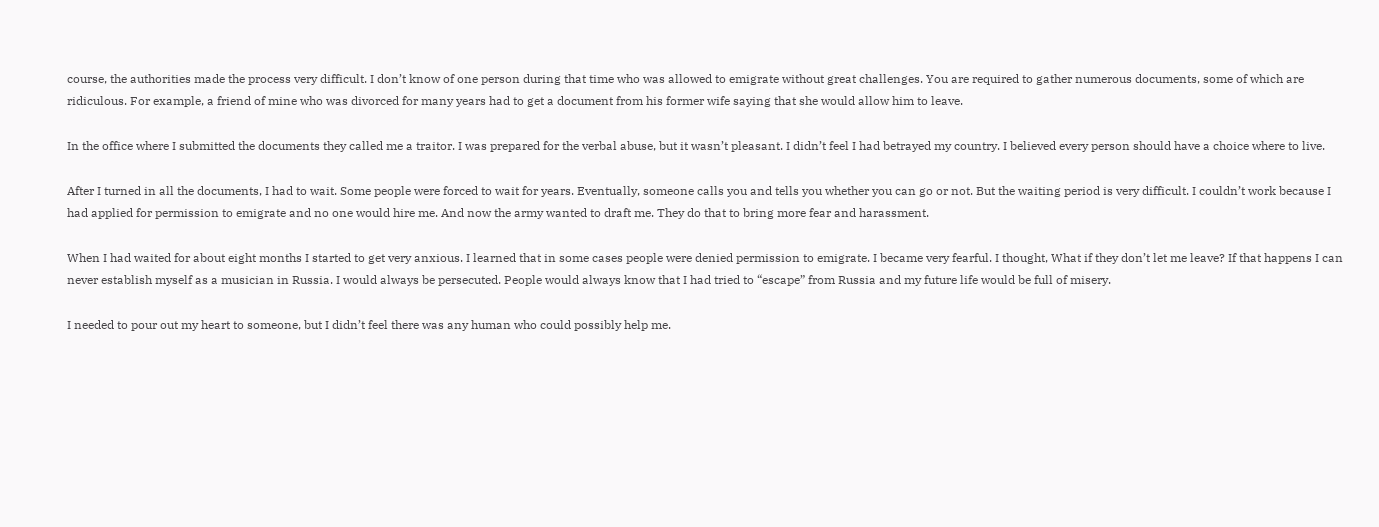course, the authorities made the process very difficult. I don’t know of one person during that time who was allowed to emigrate without great challenges. You are required to gather numerous documents, some of which are ridiculous. For example, a friend of mine who was divorced for many years had to get a document from his former wife saying that she would allow him to leave.

In the office where I submitted the documents they called me a traitor. I was prepared for the verbal abuse, but it wasn’t pleasant. I didn’t feel I had betrayed my country. I believed every person should have a choice where to live.

After I turned in all the documents, I had to wait. Some people were forced to wait for years. Eventually, someone calls you and tells you whether you can go or not. But the waiting period is very difficult. I couldn’t work because I had applied for permission to emigrate and no one would hire me. And now the army wanted to draft me. They do that to bring more fear and harassment.

When I had waited for about eight months I started to get very anxious. I learned that in some cases people were denied permission to emigrate. I became very fearful. I thought, What if they don’t let me leave? If that happens I can never establish myself as a musician in Russia. I would always be persecuted. People would always know that I had tried to “escape” from Russia and my future life would be full of misery.

I needed to pour out my heart to someone, but I didn’t feel there was any human who could possibly help me.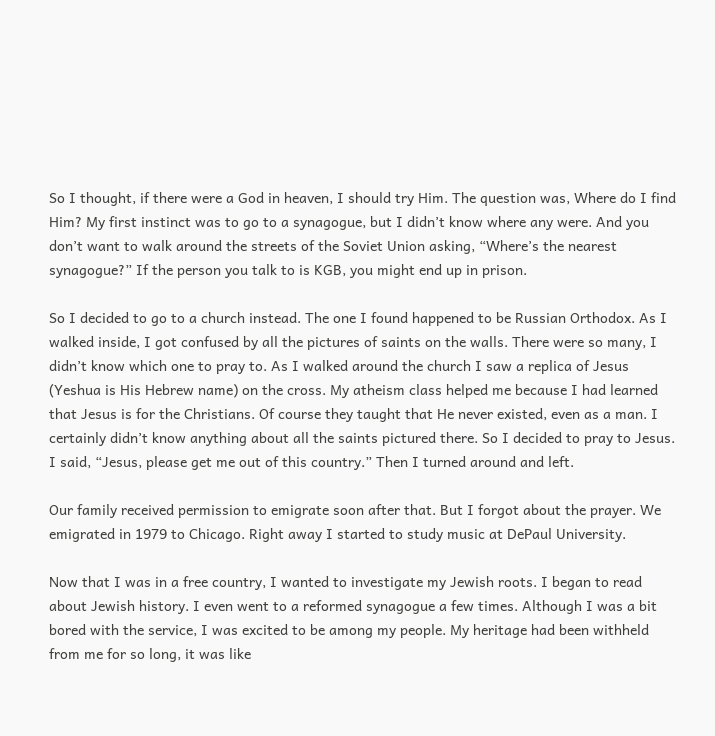So I thought, if there were a God in heaven, I should try Him. The question was, Where do I find Him? My first instinct was to go to a synagogue, but I didn’t know where any were. And you don’t want to walk around the streets of the Soviet Union asking, “Where’s the nearest synagogue?” If the person you talk to is KGB, you might end up in prison.

So I decided to go to a church instead. The one I found happened to be Russian Orthodox. As I walked inside, I got confused by all the pictures of saints on the walls. There were so many, I didn’t know which one to pray to. As I walked around the church I saw a replica of Jesus (Yeshua is His Hebrew name) on the cross. My atheism class helped me because I had learned that Jesus is for the Christians. Of course they taught that He never existed, even as a man. I certainly didn’t know anything about all the saints pictured there. So I decided to pray to Jesus. I said, “Jesus, please get me out of this country.” Then I turned around and left.

Our family received permission to emigrate soon after that. But I forgot about the prayer. We emigrated in 1979 to Chicago. Right away I started to study music at DePaul University.

Now that I was in a free country, I wanted to investigate my Jewish roots. I began to read about Jewish history. I even went to a reformed synagogue a few times. Although I was a bit bored with the service, I was excited to be among my people. My heritage had been withheld from me for so long, it was like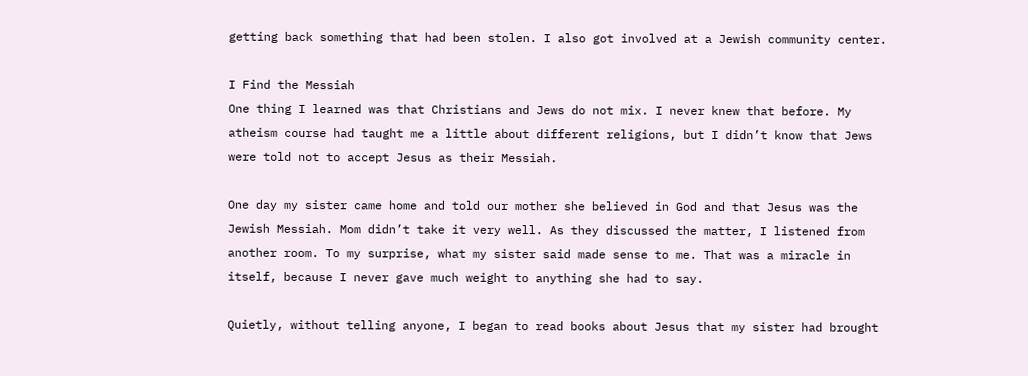getting back something that had been stolen. I also got involved at a Jewish community center.

I Find the Messiah
One thing I learned was that Christians and Jews do not mix. I never knew that before. My atheism course had taught me a little about different religions, but I didn’t know that Jews were told not to accept Jesus as their Messiah.

One day my sister came home and told our mother she believed in God and that Jesus was the Jewish Messiah. Mom didn’t take it very well. As they discussed the matter, I listened from another room. To my surprise, what my sister said made sense to me. That was a miracle in itself, because I never gave much weight to anything she had to say.

Quietly, without telling anyone, I began to read books about Jesus that my sister had brought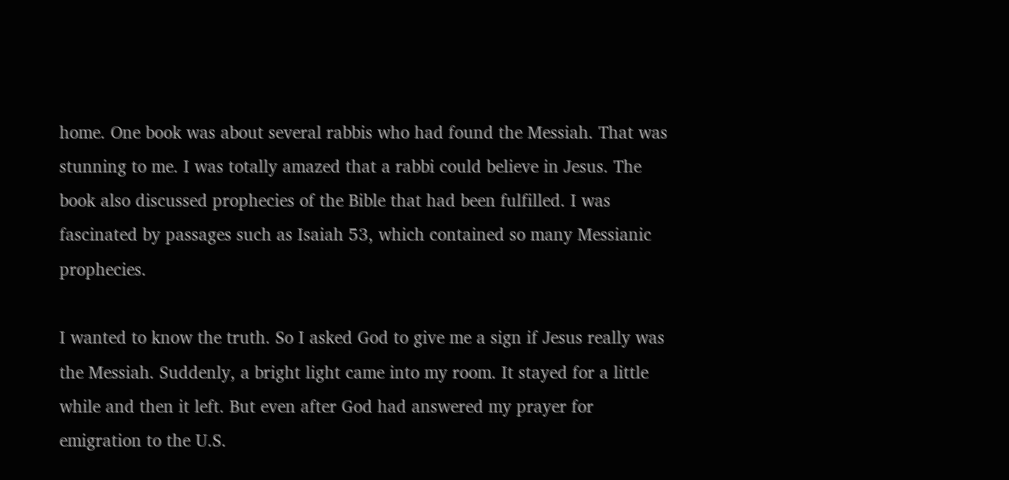home. One book was about several rabbis who had found the Messiah. That was stunning to me. I was totally amazed that a rabbi could believe in Jesus. The book also discussed prophecies of the Bible that had been fulfilled. I was fascinated by passages such as Isaiah 53, which contained so many Messianic prophecies.

I wanted to know the truth. So I asked God to give me a sign if Jesus really was the Messiah. Suddenly, a bright light came into my room. It stayed for a little while and then it left. But even after God had answered my prayer for emigration to the U.S.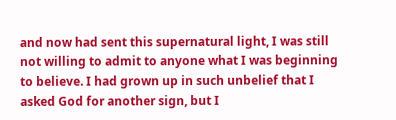and now had sent this supernatural light, I was still not willing to admit to anyone what I was beginning to believe. I had grown up in such unbelief that I asked God for another sign, but I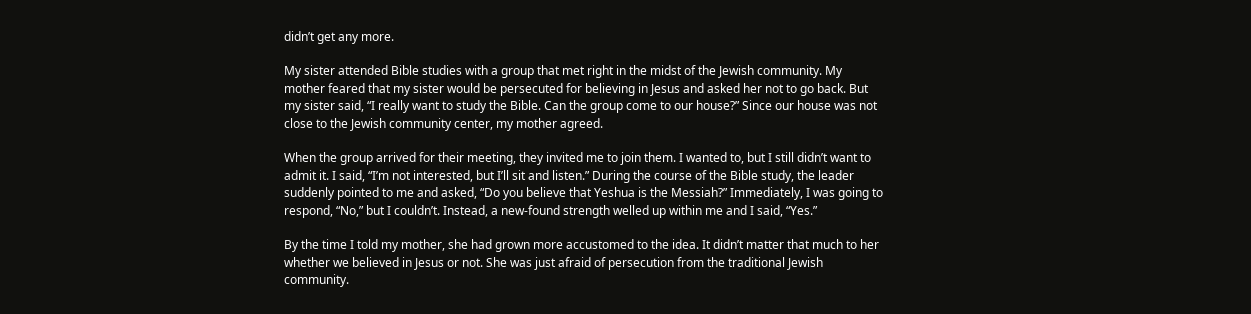didn’t get any more.

My sister attended Bible studies with a group that met right in the midst of the Jewish community. My mother feared that my sister would be persecuted for believing in Jesus and asked her not to go back. But my sister said, “I really want to study the Bible. Can the group come to our house?” Since our house was not close to the Jewish community center, my mother agreed.

When the group arrived for their meeting, they invited me to join them. I wanted to, but I still didn’t want to admit it. I said, “I’m not interested, but I’ll sit and listen.” During the course of the Bible study, the leader suddenly pointed to me and asked, “Do you believe that Yeshua is the Messiah?” Immediately, I was going to respond, “No,” but I couldn’t. Instead, a new-found strength welled up within me and I said, “Yes.”

By the time I told my mother, she had grown more accustomed to the idea. It didn’t matter that much to her whether we believed in Jesus or not. She was just afraid of persecution from the traditional Jewish community.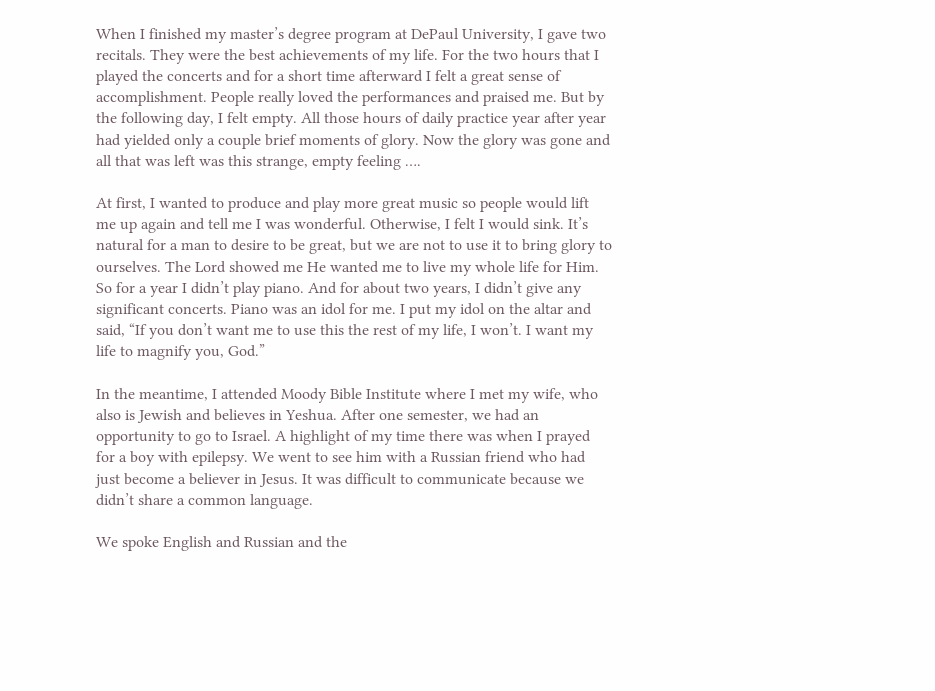When I finished my master’s degree program at DePaul University, I gave two recitals. They were the best achievements of my life. For the two hours that I played the concerts and for a short time afterward I felt a great sense of accomplishment. People really loved the performances and praised me. But by the following day, I felt empty. All those hours of daily practice year after year had yielded only a couple brief moments of glory. Now the glory was gone and all that was left was this strange, empty feeling ….

At first, I wanted to produce and play more great music so people would lift me up again and tell me I was wonderful. Otherwise, I felt I would sink. It’s natural for a man to desire to be great, but we are not to use it to bring glory to ourselves. The Lord showed me He wanted me to live my whole life for Him. So for a year I didn’t play piano. And for about two years, I didn’t give any significant concerts. Piano was an idol for me. I put my idol on the altar and said, “If you don’t want me to use this the rest of my life, I won’t. I want my life to magnify you, God.”

In the meantime, I attended Moody Bible Institute where I met my wife, who also is Jewish and believes in Yeshua. After one semester, we had an opportunity to go to Israel. A highlight of my time there was when I prayed for a boy with epilepsy. We went to see him with a Russian friend who had just become a believer in Jesus. It was difficult to communicate because we didn’t share a common language.

We spoke English and Russian and the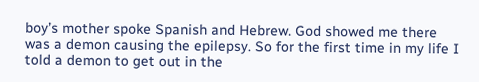boy’s mother spoke Spanish and Hebrew. God showed me there was a demon causing the epilepsy. So for the first time in my life I told a demon to get out in the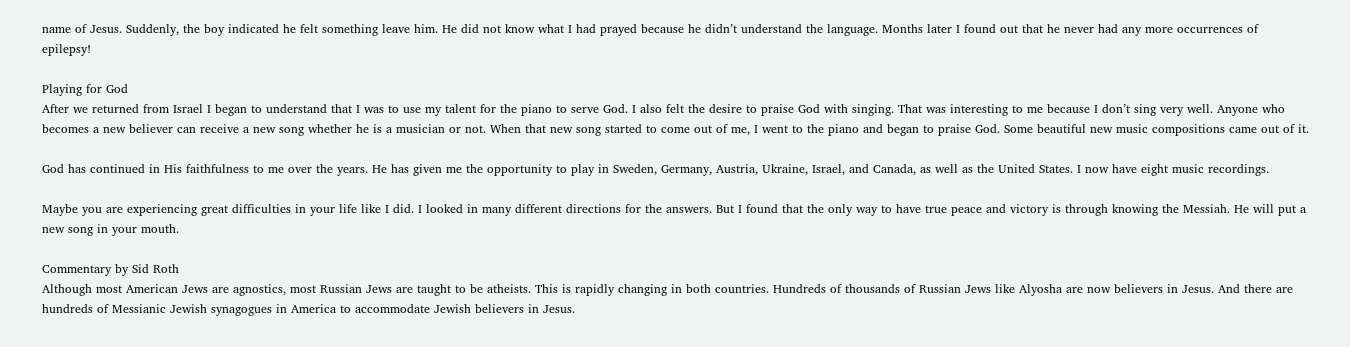name of Jesus. Suddenly, the boy indicated he felt something leave him. He did not know what I had prayed because he didn’t understand the language. Months later I found out that he never had any more occurrences of epilepsy!

Playing for God
After we returned from Israel I began to understand that I was to use my talent for the piano to serve God. I also felt the desire to praise God with singing. That was interesting to me because I don’t sing very well. Anyone who becomes a new believer can receive a new song whether he is a musician or not. When that new song started to come out of me, I went to the piano and began to praise God. Some beautiful new music compositions came out of it.

God has continued in His faithfulness to me over the years. He has given me the opportunity to play in Sweden, Germany, Austria, Ukraine, Israel, and Canada, as well as the United States. I now have eight music recordings.

Maybe you are experiencing great difficulties in your life like I did. I looked in many different directions for the answers. But I found that the only way to have true peace and victory is through knowing the Messiah. He will put a new song in your mouth.

Commentary by Sid Roth
Although most American Jews are agnostics, most Russian Jews are taught to be atheists. This is rapidly changing in both countries. Hundreds of thousands of Russian Jews like Alyosha are now believers in Jesus. And there are hundreds of Messianic Jewish synagogues in America to accommodate Jewish believers in Jesus.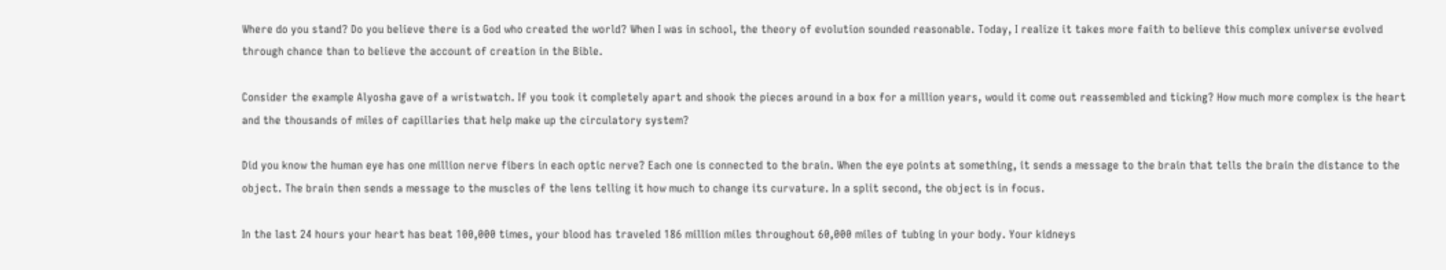Where do you stand? Do you believe there is a God who created the world? When I was in school, the theory of evolution sounded reasonable. Today, I realize it takes more faith to believe this complex universe evolved through chance than to believe the account of creation in the Bible.

Consider the example Alyosha gave of a wristwatch. If you took it completely apart and shook the pieces around in a box for a million years, would it come out reassembled and ticking? How much more complex is the heart and the thousands of miles of capillaries that help make up the circulatory system?

Did you know the human eye has one million nerve fibers in each optic nerve? Each one is connected to the brain. When the eye points at something, it sends a message to the brain that tells the brain the distance to the object. The brain then sends a message to the muscles of the lens telling it how much to change its curvature. In a split second, the object is in focus.

In the last 24 hours your heart has beat 100,000 times, your blood has traveled 186 million miles throughout 60,000 miles of tubing in your body. Your kidneys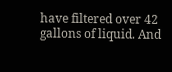have filtered over 42 gallons of liquid. And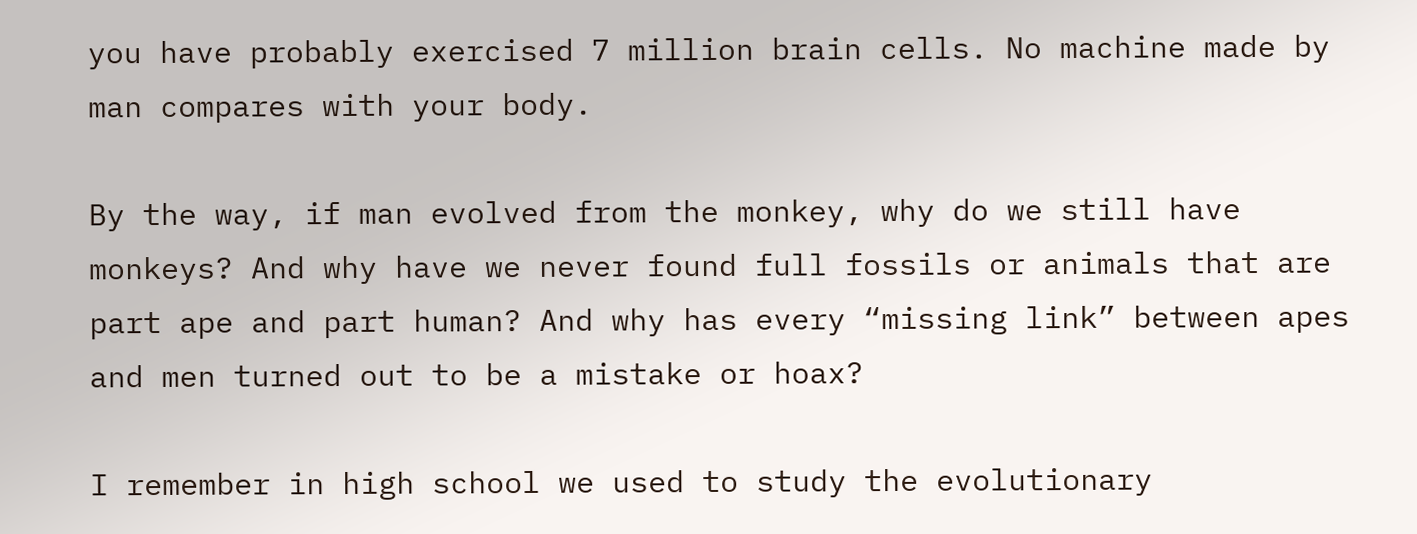you have probably exercised 7 million brain cells. No machine made by man compares with your body.

By the way, if man evolved from the monkey, why do we still have monkeys? And why have we never found full fossils or animals that are part ape and part human? And why has every “missing link” between apes and men turned out to be a mistake or hoax?

I remember in high school we used to study the evolutionary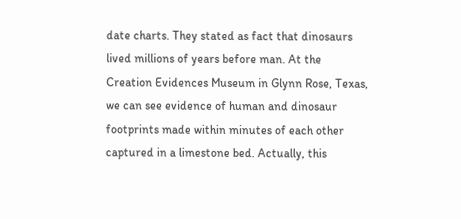date charts. They stated as fact that dinosaurs lived millions of years before man. At the Creation Evidences Museum in Glynn Rose, Texas, we can see evidence of human and dinosaur footprints made within minutes of each other captured in a limestone bed. Actually, this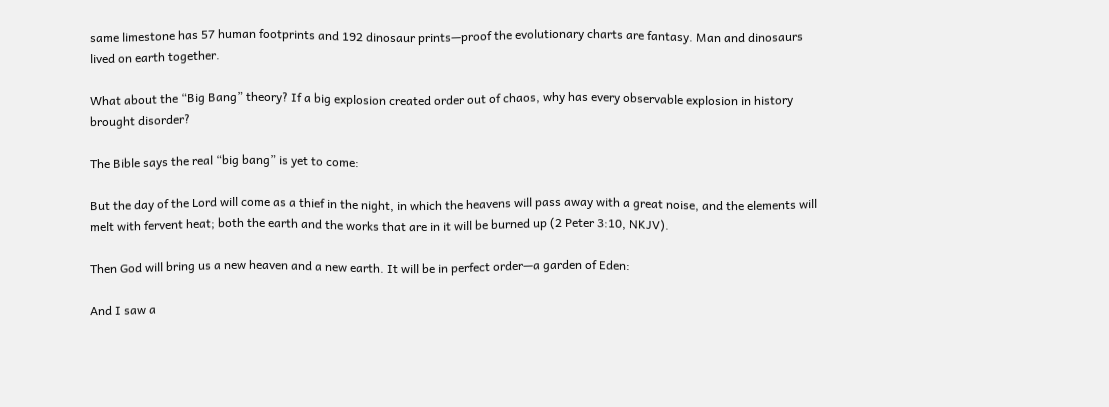same limestone has 57 human footprints and 192 dinosaur prints—proof the evolutionary charts are fantasy. Man and dinosaurs lived on earth together.

What about the “Big Bang” theory? If a big explosion created order out of chaos, why has every observable explosion in history brought disorder?

The Bible says the real “big bang” is yet to come:

But the day of the Lord will come as a thief in the night, in which the heavens will pass away with a great noise, and the elements will melt with fervent heat; both the earth and the works that are in it will be burned up (2 Peter 3:10, NKJV).

Then God will bring us a new heaven and a new earth. It will be in perfect order—a garden of Eden:

And I saw a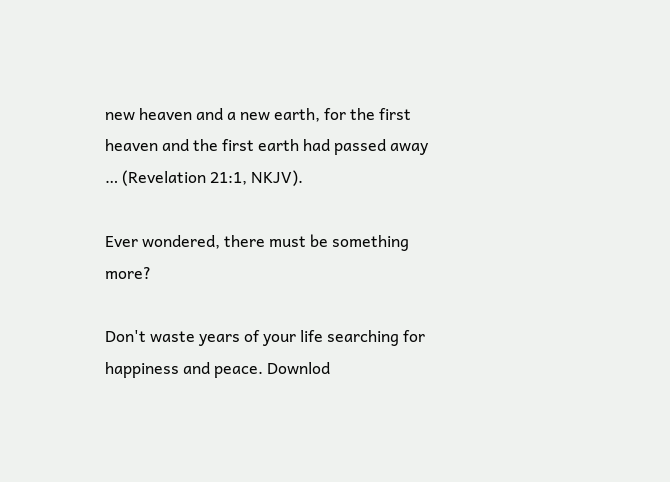new heaven and a new earth, for the first heaven and the first earth had passed away … (Revelation 21:1, NKJV).

Ever wondered, there must be something more?

Don't waste years of your life searching for happiness and peace. Downlod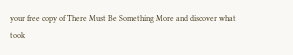your free copy of There Must Be Something More and discover what took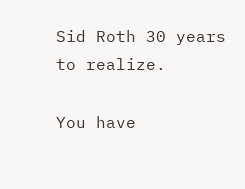Sid Roth 30 years to realize.

You have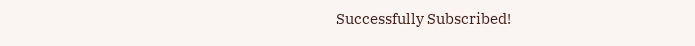Successfully Subscribed!